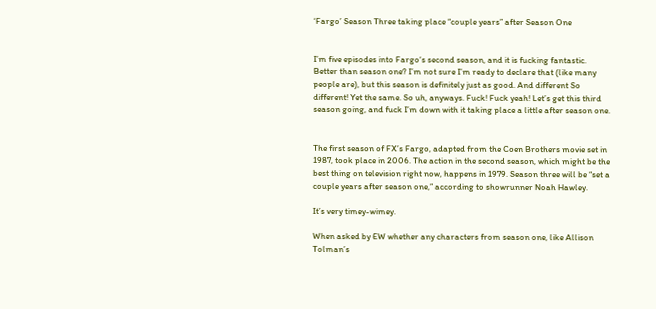‘Fargo’ Season Three taking place “couple years” after Season One


I’m five episodes into Fargo‘s second season, and it is fucking fantastic. Better than season one? I’m not sure I’m ready to declare that (like many people are), but this season is definitely just as good. And different So different! Yet the same. So uh, anyways. Fuck! Fuck yeah! Let’s get this third season going, and fuck I’m down with it taking place a little after season one.


The first season of FX’s Fargo, adapted from the Coen Brothers movie set in 1987, took place in 2006. The action in the second season, which might be the best thing on television right now, happens in 1979. Season three will be “set a couple years after season one,” according to showrunner Noah Hawley.

It’s very timey-wimey.

When asked by EW whether any characters from season one, like Allison Tolman’s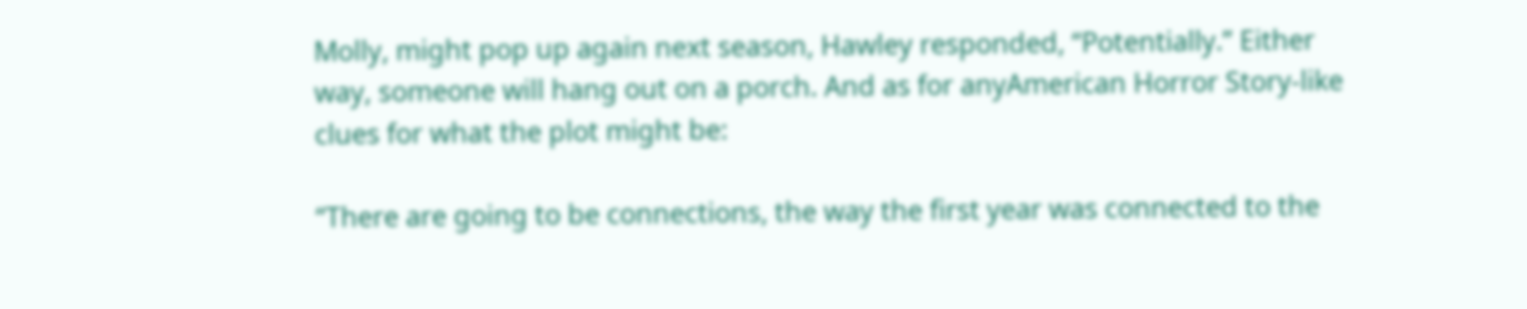Molly, might pop up again next season, Hawley responded, “Potentially.” Either way, someone will hang out on a porch. And as for anyAmerican Horror Story-like clues for what the plot might be:

“There are going to be connections, the way the first year was connected to the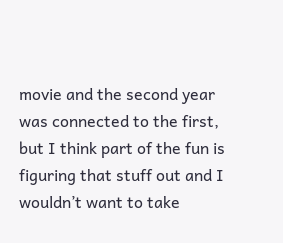movie and the second year was connected to the first, but I think part of the fun is figuring that stuff out and I wouldn’t want to take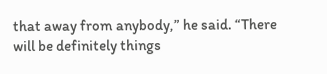that away from anybody,” he said. “There will be definitely things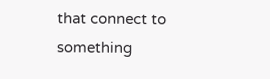that connect to something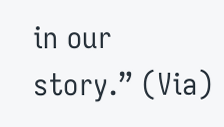in our story.” (Via)